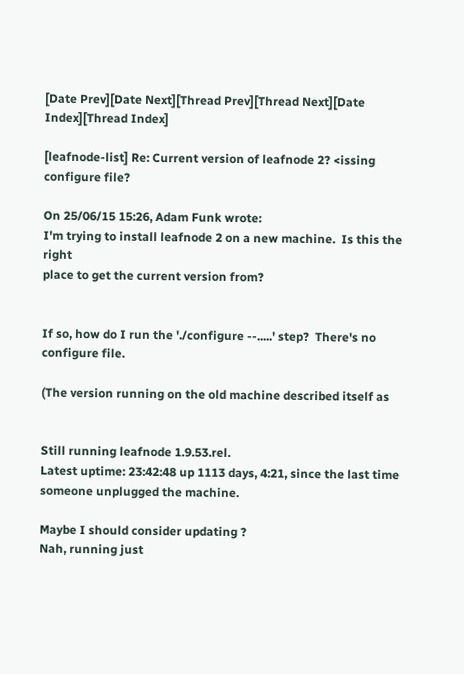[Date Prev][Date Next][Thread Prev][Thread Next][Date Index][Thread Index]

[leafnode-list] Re: Current version of leafnode 2? <issing configure file?

On 25/06/15 15:26, Adam Funk wrote:
I'm trying to install leafnode 2 on a new machine.  Is this the right
place to get the current version from?


If so, how do I run the './configure --.....' step?  There's no
configure file.

(The version running on the old machine described itself as


Still running leafnode 1.9.53.rel.
Latest uptime: 23:42:48 up 1113 days, 4:21, since the last time someone unplugged the machine.

Maybe I should consider updating ?
Nah, running just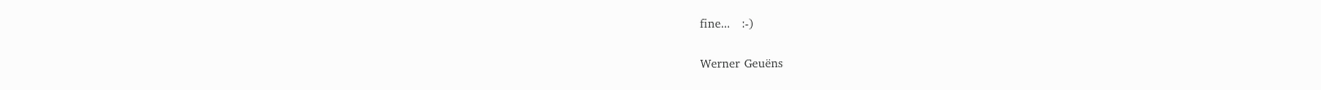fine...   :-)

Werner Geuëns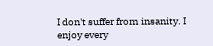I don't suffer from insanity. I enjoy every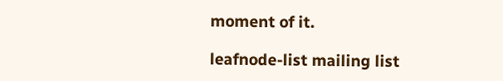moment of it.

leafnode-list mailing list